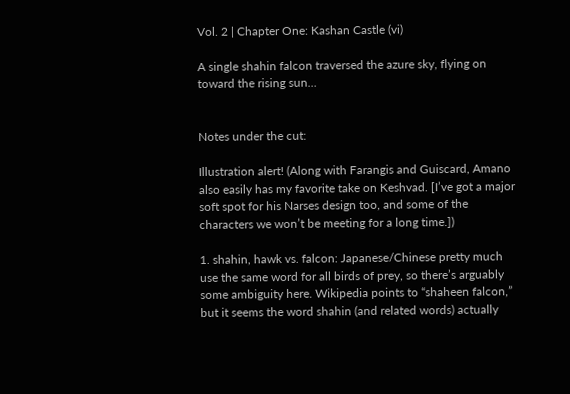Vol. 2 | Chapter One: Kashan Castle (vi)

A single shahin falcon traversed the azure sky, flying on toward the rising sun…


Notes under the cut:

Illustration alert! (Along with Farangis and Guiscard, Amano also easily has my favorite take on Keshvad. [I’ve got a major soft spot for his Narses design too, and some of the characters we won’t be meeting for a long time.])

1. shahin, hawk vs. falcon: Japanese/Chinese pretty much use the same word for all birds of prey, so there’s arguably some ambiguity here. Wikipedia points to “shaheen falcon,” but it seems the word shahin (and related words) actually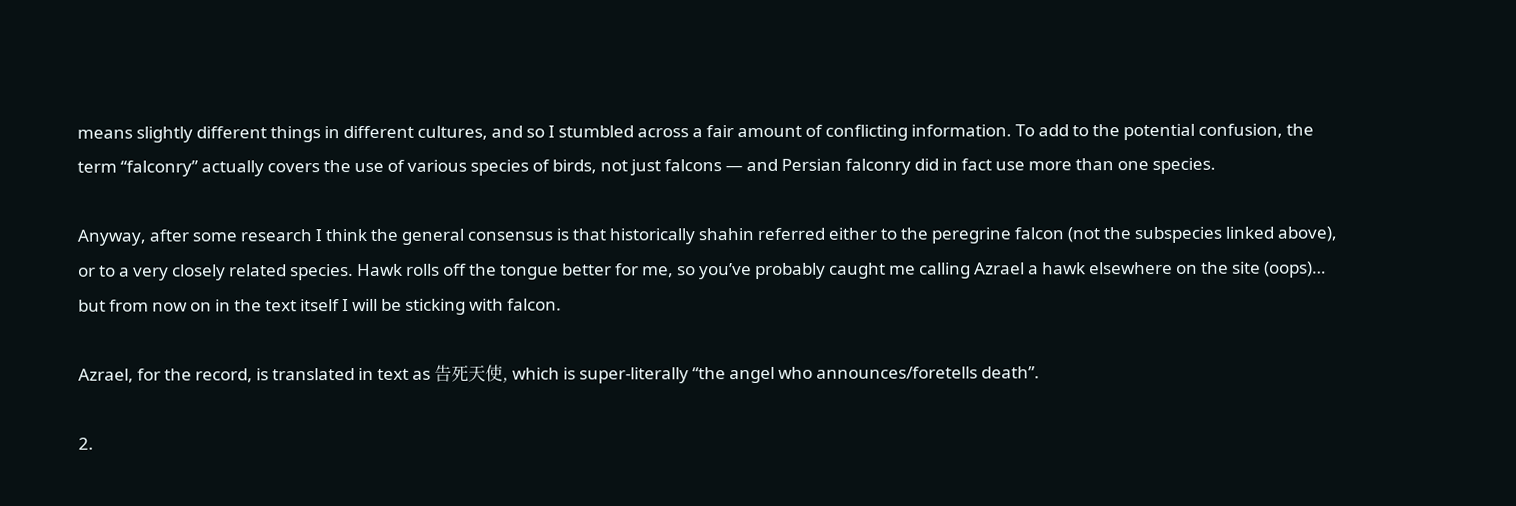means slightly different things in different cultures, and so I stumbled across a fair amount of conflicting information. To add to the potential confusion, the term “falconry” actually covers the use of various species of birds, not just falcons — and Persian falconry did in fact use more than one species.

Anyway, after some research I think the general consensus is that historically shahin referred either to the peregrine falcon (not the subspecies linked above), or to a very closely related species. Hawk rolls off the tongue better for me, so you’ve probably caught me calling Azrael a hawk elsewhere on the site (oops)… but from now on in the text itself I will be sticking with falcon.

Azrael, for the record, is translated in text as 告死天使, which is super-literally “the angel who announces/foretells death”.

2.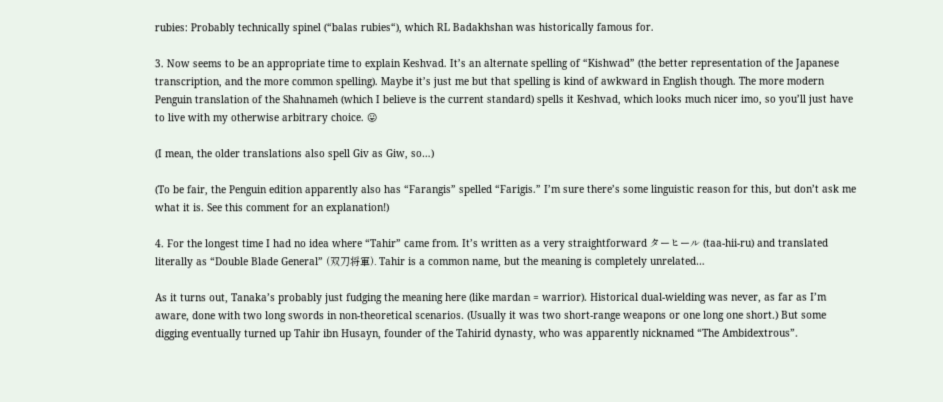rubies: Probably technically spinel (“balas rubies“), which RL Badakhshan was historically famous for.

3. Now seems to be an appropriate time to explain Keshvad. It’s an alternate spelling of “Kishwad” (the better representation of the Japanese transcription, and the more common spelling). Maybe it’s just me but that spelling is kind of awkward in English though. The more modern Penguin translation of the Shahnameh (which I believe is the current standard) spells it Keshvad, which looks much nicer imo, so you’ll just have to live with my otherwise arbitrary choice. 😛

(I mean, the older translations also spell Giv as Giw, so…)

(To be fair, the Penguin edition apparently also has “Farangis” spelled “Farigis.” I’m sure there’s some linguistic reason for this, but don’t ask me what it is. See this comment for an explanation!)

4. For the longest time I had no idea where “Tahir” came from. It’s written as a very straightforward ターヒール (taa-hii-ru) and translated literally as “Double Blade General” (双刀将軍). Tahir is a common name, but the meaning is completely unrelated…

As it turns out, Tanaka’s probably just fudging the meaning here (like mardan = warrior). Historical dual-wielding was never, as far as I’m aware, done with two long swords in non-theoretical scenarios. (Usually it was two short-range weapons or one long one short.) But some digging eventually turned up Tahir ibn Husayn, founder of the Tahirid dynasty, who was apparently nicknamed “The Ambidextrous”.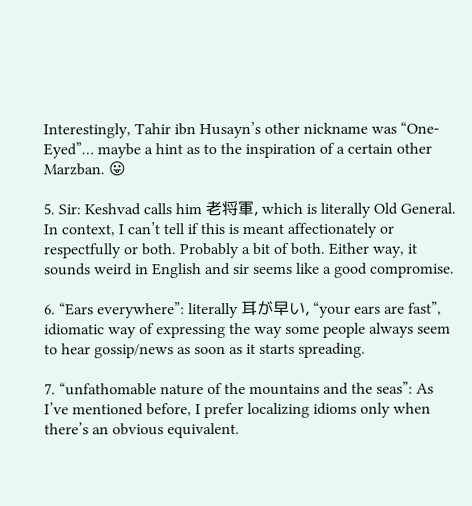Interestingly, Tahir ibn Husayn’s other nickname was “One-Eyed”… maybe a hint as to the inspiration of a certain other Marzban. 😛

5. Sir: Keshvad calls him 老将軍, which is literally Old General. In context, I can’t tell if this is meant affectionately or respectfully or both. Probably a bit of both. Either way, it sounds weird in English and sir seems like a good compromise.

6. “Ears everywhere”: literally 耳が早い, “your ears are fast”, idiomatic way of expressing the way some people always seem to hear gossip/news as soon as it starts spreading.

7. “unfathomable nature of the mountains and the seas”: As I’ve mentioned before, I prefer localizing idioms only when there’s an obvious equivalent.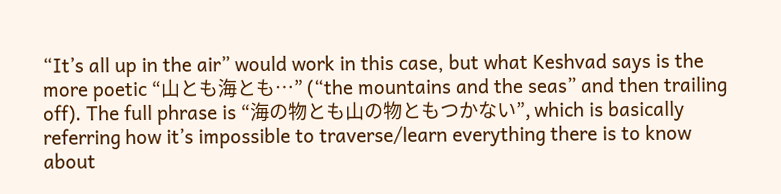“It’s all up in the air” would work in this case, but what Keshvad says is the more poetic “山とも海とも…” (“the mountains and the seas” and then trailing off). The full phrase is “海の物とも山の物ともつかない”, which is basically referring how it’s impossible to traverse/learn everything there is to know about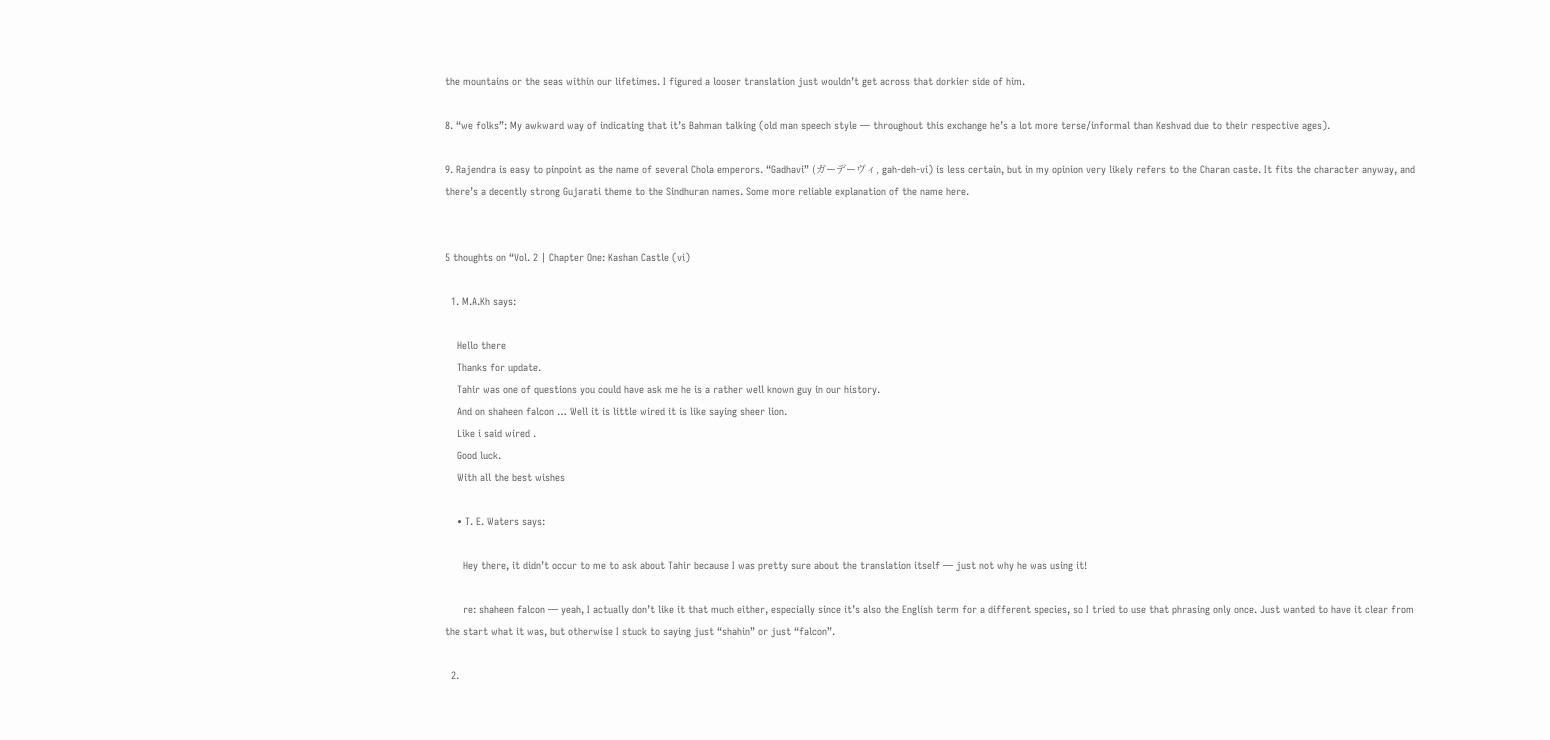the mountains or the seas within our lifetimes. I figured a looser translation just wouldn’t get across that dorkier side of him.

8. “we folks”: My awkward way of indicating that it’s Bahman talking (old man speech style — throughout this exchange he’s a lot more terse/informal than Keshvad due to their respective ages).

9. Rajendra is easy to pinpoint as the name of several Chola emperors. “Gadhavi” (ガーデーヴィ, gah-deh-vi) is less certain, but in my opinion very likely refers to the Charan caste. It fits the character anyway, and there’s a decently strong Gujarati theme to the Sindhuran names. Some more reliable explanation of the name here.


5 thoughts on “Vol. 2 | Chapter One: Kashan Castle (vi)

  1. M.A.Kh says:

    Hello there
    Thanks for update.
    Tahir was one of questions you could have ask me he is a rather well known guy in our history.
    And on shaheen falcon … Well it is little wired it is like saying sheer lion.
    Like i said wired .
    Good luck.
    With all the best wishes

    • T. E. Waters says:

      Hey there, it didn’t occur to me to ask about Tahir because I was pretty sure about the translation itself — just not why he was using it!

      re: shaheen falcon — yeah, I actually don’t like it that much either, especially since it’s also the English term for a different species, so I tried to use that phrasing only once. Just wanted to have it clear from the start what it was, but otherwise I stuck to saying just “shahin” or just “falcon”.

  2.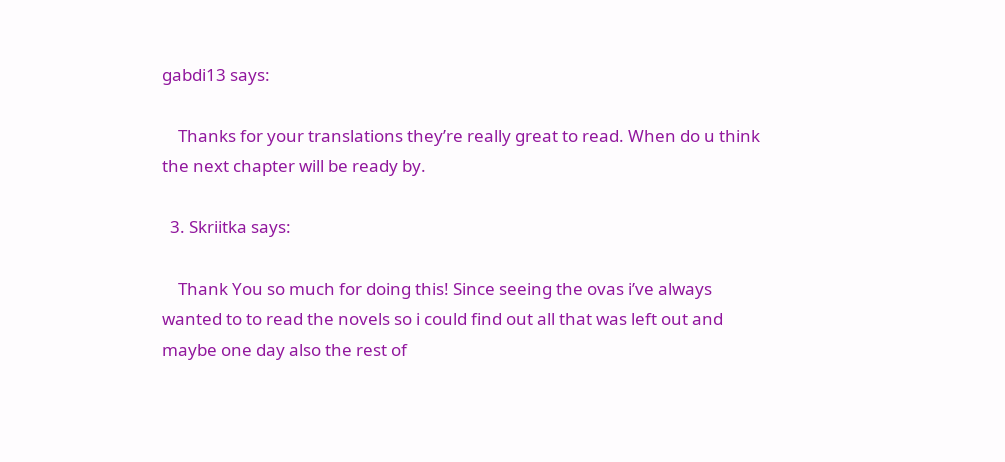gabdi13 says:

    Thanks for your translations they’re really great to read. When do u think the next chapter will be ready by.

  3. Skriitka says:

    Thank You so much for doing this! Since seeing the ovas i’ve always wanted to to read the novels so i could find out all that was left out and maybe one day also the rest of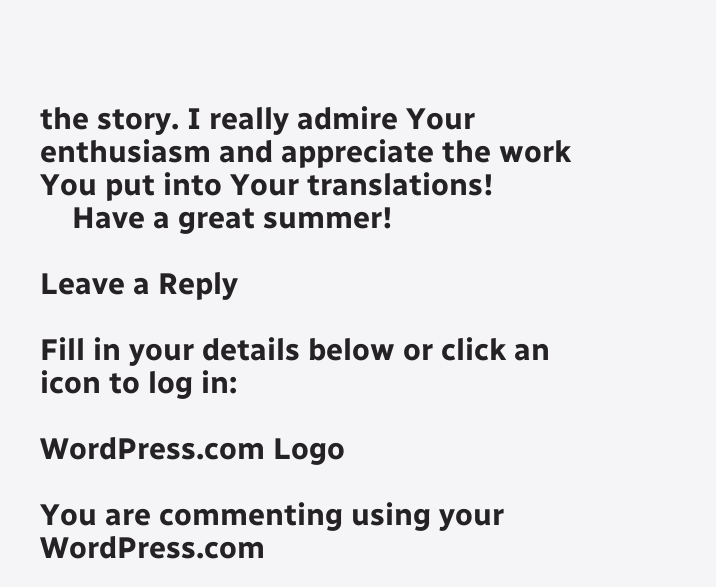the story. I really admire Your enthusiasm and appreciate the work You put into Your translations!
    Have a great summer!

Leave a Reply

Fill in your details below or click an icon to log in:

WordPress.com Logo

You are commenting using your WordPress.com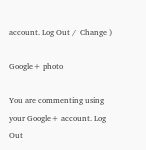account. Log Out /  Change )

Google+ photo

You are commenting using your Google+ account. Log Out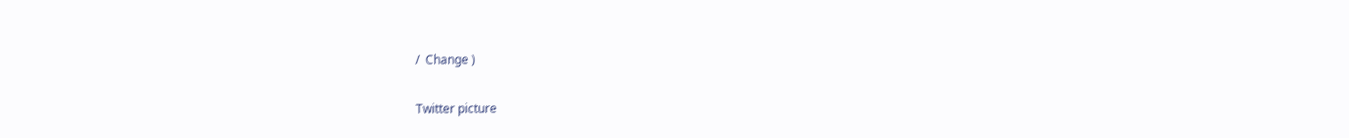/  Change )

Twitter picture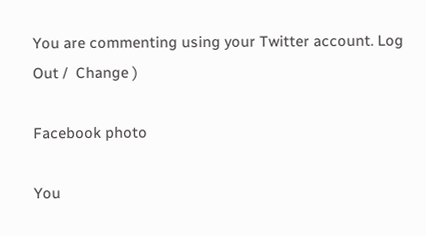You are commenting using your Twitter account. Log Out /  Change )

Facebook photo

You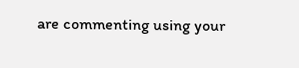are commenting using your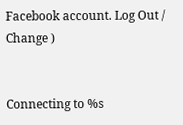Facebook account. Log Out /  Change )


Connecting to %s